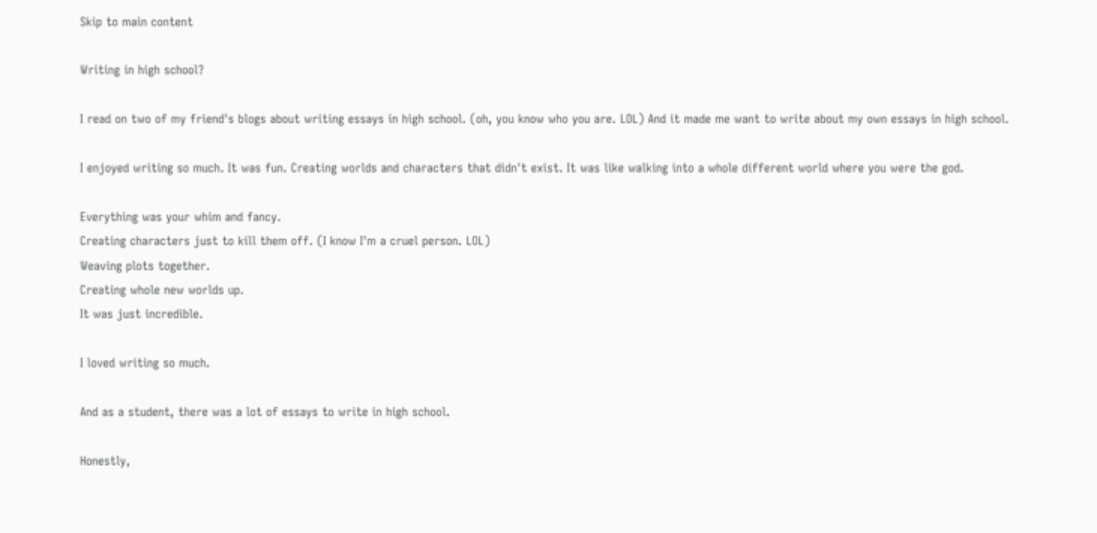Skip to main content

Writing in high school?

I read on two of my friend's blogs about writing essays in high school. (oh, you know who you are. LOL) And it made me want to write about my own essays in high school.

I enjoyed writing so much. It was fun. Creating worlds and characters that didn't exist. It was like walking into a whole different world where you were the god.

Everything was your whim and fancy.
Creating characters just to kill them off. (I know I'm a cruel person. LOL)
Weaving plots together.
Creating whole new worlds up.
It was just incredible.

I loved writing so much.

And as a student, there was a lot of essays to write in high school.

Honestly,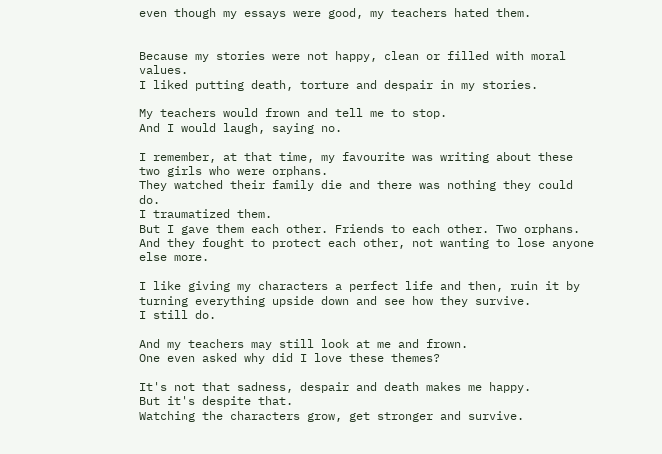even though my essays were good, my teachers hated them.


Because my stories were not happy, clean or filled with moral values.
I liked putting death, torture and despair in my stories.

My teachers would frown and tell me to stop.
And I would laugh, saying no.

I remember, at that time, my favourite was writing about these two girls who were orphans.
They watched their family die and there was nothing they could do.
I traumatized them.
But I gave them each other. Friends to each other. Two orphans.
And they fought to protect each other, not wanting to lose anyone else more.

I like giving my characters a perfect life and then, ruin it by turning everything upside down and see how they survive.
I still do.

And my teachers may still look at me and frown.
One even asked why did I love these themes?

It's not that sadness, despair and death makes me happy.
But it's despite that.
Watching the characters grow, get stronger and survive.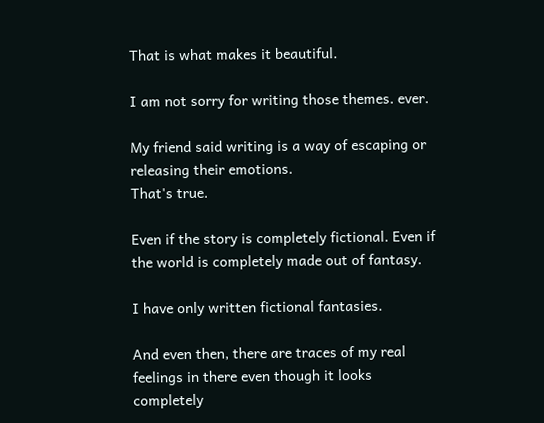That is what makes it beautiful.

I am not sorry for writing those themes. ever.

My friend said writing is a way of escaping or releasing their emotions.
That's true.

Even if the story is completely fictional. Even if the world is completely made out of fantasy.

I have only written fictional fantasies.

And even then, there are traces of my real feelings in there even though it looks completely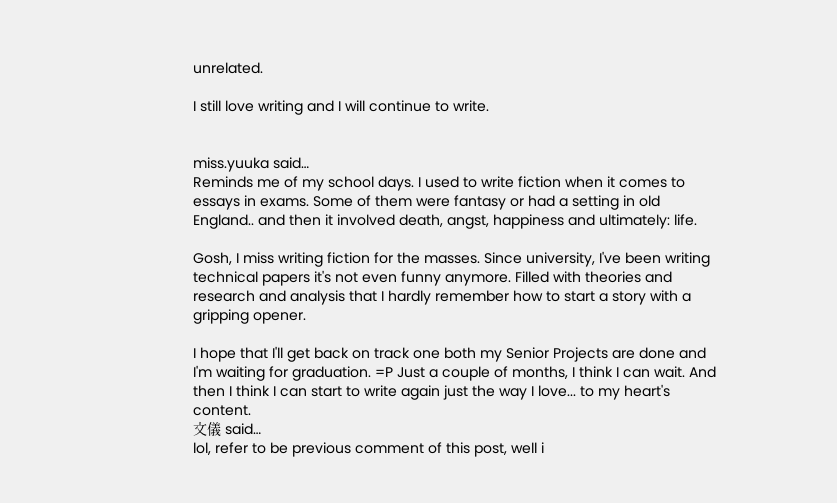unrelated.

I still love writing and I will continue to write.


miss.yuuka said…
Reminds me of my school days. I used to write fiction when it comes to essays in exams. Some of them were fantasy or had a setting in old England.. and then it involved death, angst, happiness and ultimately: life.

Gosh, I miss writing fiction for the masses. Since university, I've been writing technical papers it's not even funny anymore. Filled with theories and research and analysis that I hardly remember how to start a story with a gripping opener.

I hope that I'll get back on track one both my Senior Projects are done and I'm waiting for graduation. =P Just a couple of months, I think I can wait. And then I think I can start to write again just the way I love... to my heart's content.
文儀 said…
lol, refer to be previous comment of this post, well i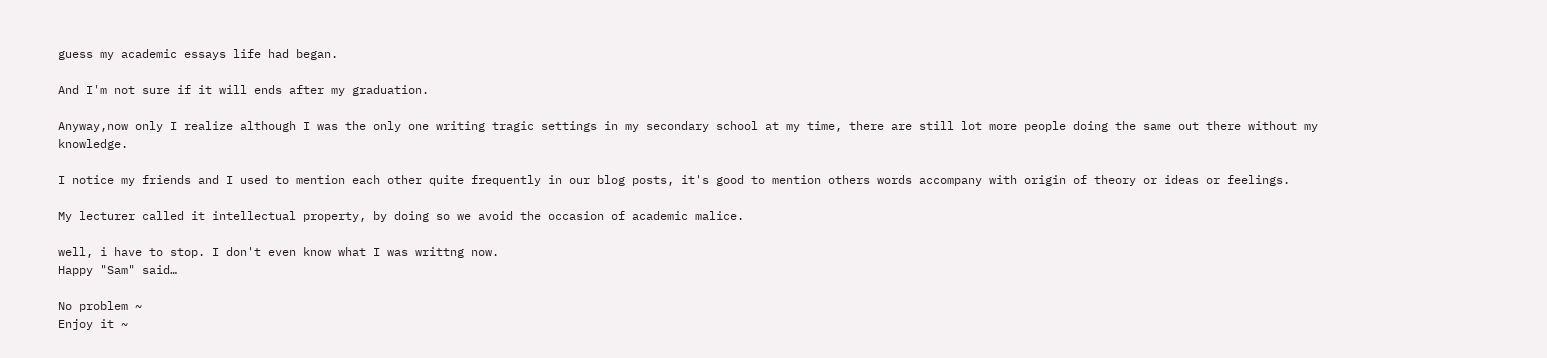guess my academic essays life had began.

And I'm not sure if it will ends after my graduation.

Anyway,now only I realize although I was the only one writing tragic settings in my secondary school at my time, there are still lot more people doing the same out there without my knowledge.

I notice my friends and I used to mention each other quite frequently in our blog posts, it's good to mention others words accompany with origin of theory or ideas or feelings.

My lecturer called it intellectual property, by doing so we avoid the occasion of academic malice.

well, i have to stop. I don't even know what I was writtng now.
Happy "Sam" said…

No problem ~
Enjoy it ~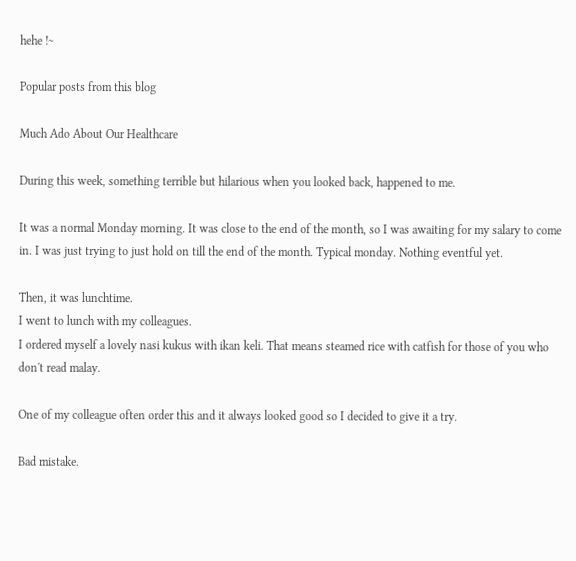hehe !~

Popular posts from this blog

Much Ado About Our Healthcare

During this week, something terrible but hilarious when you looked back, happened to me.

It was a normal Monday morning. It was close to the end of the month, so I was awaiting for my salary to come in. I was just trying to just hold on till the end of the month. Typical monday. Nothing eventful yet.

Then, it was lunchtime.
I went to lunch with my colleagues.
I ordered myself a lovely nasi kukus with ikan keli. That means steamed rice with catfish for those of you who don't read malay.

One of my colleague often order this and it always looked good so I decided to give it a try.

Bad mistake.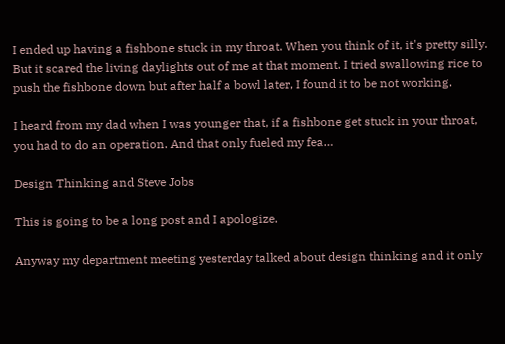I ended up having a fishbone stuck in my throat. When you think of it, it's pretty silly. But it scared the living daylights out of me at that moment. I tried swallowing rice to push the fishbone down but after half a bowl later, I found it to be not working.

I heard from my dad when I was younger that, if a fishbone get stuck in your throat, you had to do an operation. And that only fueled my fea…

Design Thinking and Steve Jobs

This is going to be a long post and I apologize.

Anyway my department meeting yesterday talked about design thinking and it only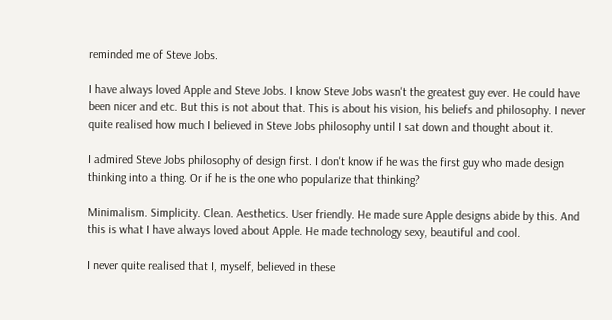reminded me of Steve Jobs.

I have always loved Apple and Steve Jobs. I know Steve Jobs wasn't the greatest guy ever. He could have been nicer and etc. But this is not about that. This is about his vision, his beliefs and philosophy. I never quite realised how much I believed in Steve Jobs philosophy until I sat down and thought about it.

I admired Steve Jobs philosophy of design first. I don't know if he was the first guy who made design thinking into a thing. Or if he is the one who popularize that thinking?

Minimalism. Simplicity. Clean. Aesthetics. User friendly. He made sure Apple designs abide by this. And this is what I have always loved about Apple. He made technology sexy, beautiful and cool.

I never quite realised that I, myself, believed in these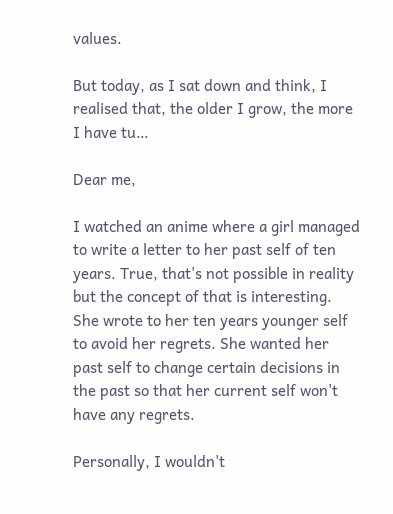values.

But today, as I sat down and think, I realised that, the older I grow, the more I have tu…

Dear me,

I watched an anime where a girl managed to write a letter to her past self of ten years. True, that's not possible in reality but the concept of that is interesting. She wrote to her ten years younger self to avoid her regrets. She wanted her past self to change certain decisions in the past so that her current self won't have any regrets.

Personally, I wouldn't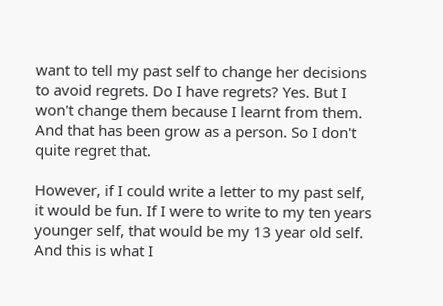want to tell my past self to change her decisions to avoid regrets. Do I have regrets? Yes. But I won't change them because I learnt from them. And that has been grow as a person. So I don't quite regret that.

However, if I could write a letter to my past self, it would be fun. If I were to write to my ten years younger self, that would be my 13 year old self. And this is what I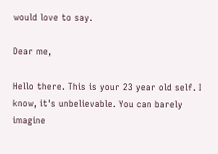would love to say.

Dear me,

Hello there. This is your 23 year old self. I know, it's unbelievable. You can barely imagine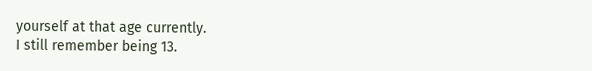yourself at that age currently.
I still remember being 13.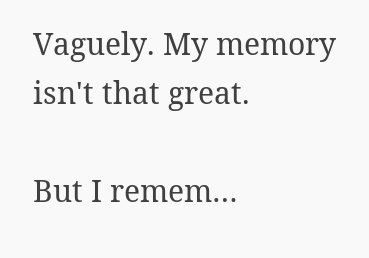Vaguely. My memory isn't that great.

But I remem…